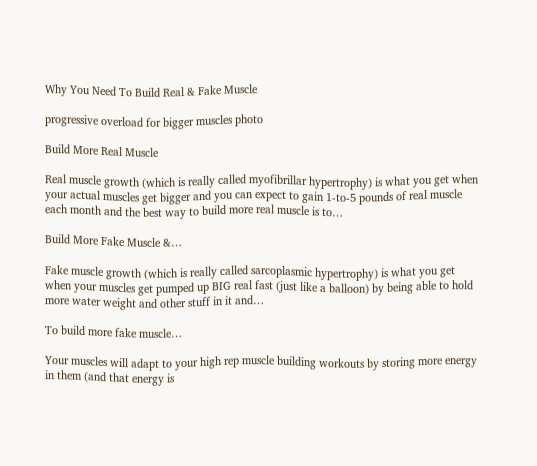Why You Need To Build Real & Fake Muscle

progressive overload for bigger muscles photo

Build More Real Muscle

Real muscle growth (which is really called myofibrillar hypertrophy) is what you get when your actual muscles get bigger and you can expect to gain 1-to-5 pounds of real muscle each month and the best way to build more real muscle is to…

Build More Fake Muscle &…

Fake muscle growth (which is really called sarcoplasmic hypertrophy) is what you get when your muscles get pumped up BIG real fast (just like a balloon) by being able to hold more water weight and other stuff in it and…

To build more fake muscle…

Your muscles will adapt to your high rep muscle building workouts by storing more energy in them (and that energy is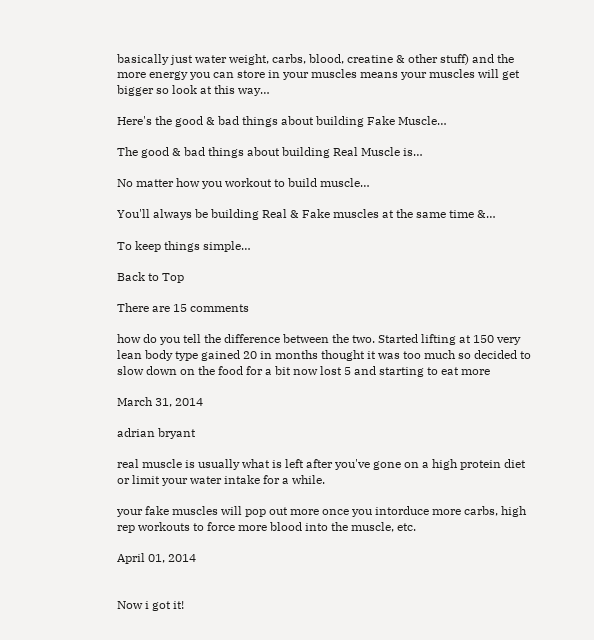basically just water weight, carbs, blood, creatine & other stuff) and the more energy you can store in your muscles means your muscles will get bigger so look at this way…

Here's the good & bad things about building Fake Muscle…

The good & bad things about building Real Muscle is…

No matter how you workout to build muscle…

You'll always be building Real & Fake muscles at the same time &…

To keep things simple…

Back to Top

There are 15 comments

how do you tell the difference between the two. Started lifting at 150 very lean body type gained 20 in months thought it was too much so decided to slow down on the food for a bit now lost 5 and starting to eat more

March 31, 2014

adrian bryant

real muscle is usually what is left after you've gone on a high protein diet or limit your water intake for a while.

your fake muscles will pop out more once you intorduce more carbs, high rep workouts to force more blood into the muscle, etc.

April 01, 2014


Now i got it!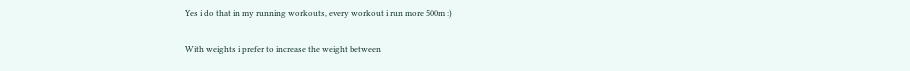Yes i do that in my running workouts, every workout i run more 500m :)

With weights i prefer to increase the weight between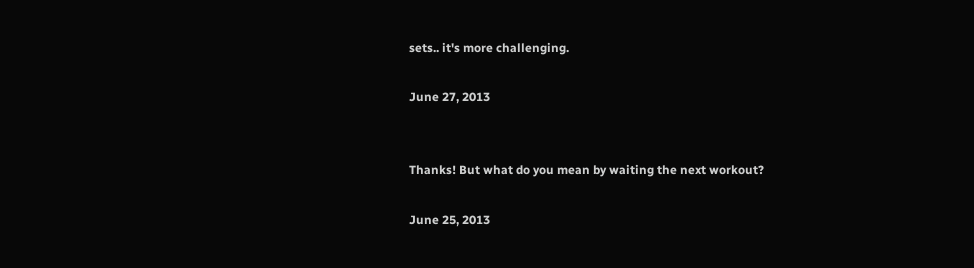sets.. it's more challenging.

June 27, 2013


Thanks! But what do you mean by waiting the next workout?

June 25, 2013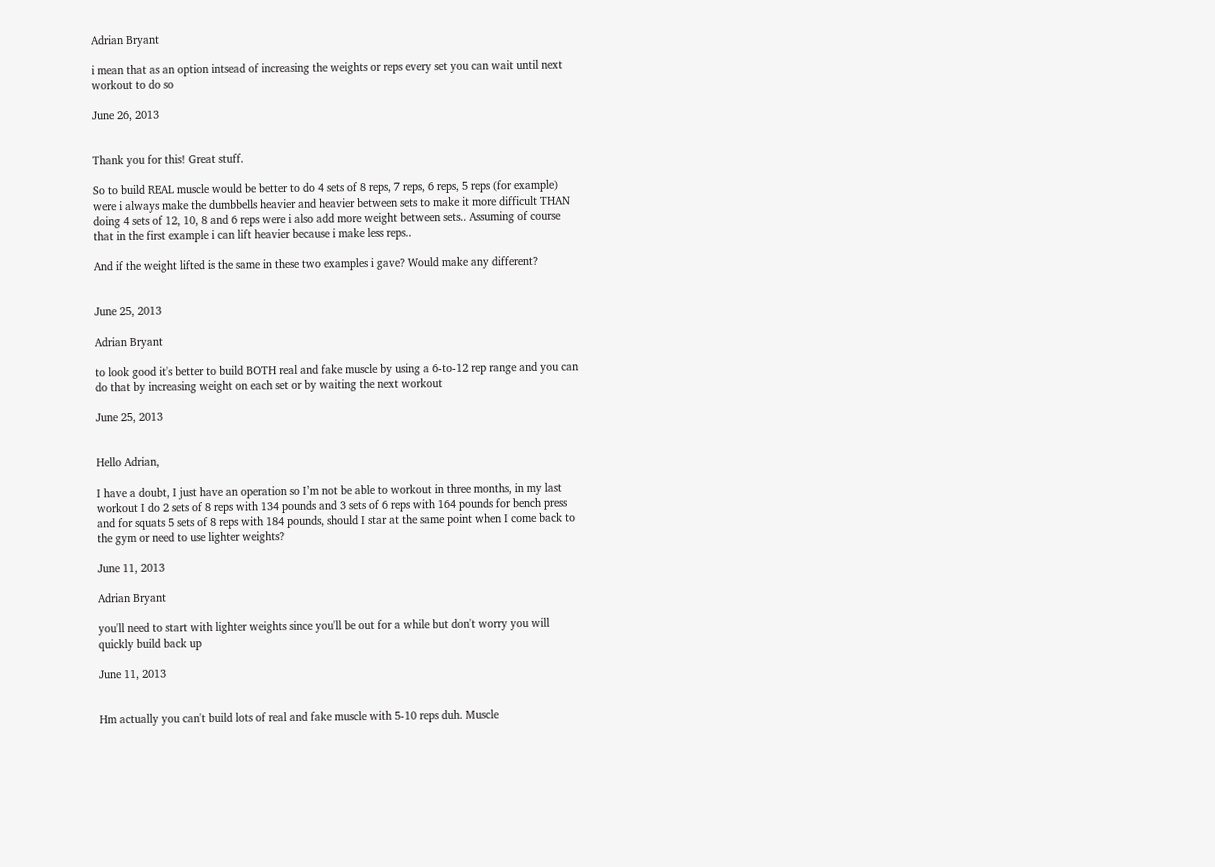Adrian Bryant

i mean that as an option intsead of increasing the weights or reps every set you can wait until next workout to do so

June 26, 2013


Thank you for this! Great stuff.

So to build REAL muscle would be better to do 4 sets of 8 reps, 7 reps, 6 reps, 5 reps (for example) were i always make the dumbbells heavier and heavier between sets to make it more difficult THAN doing 4 sets of 12, 10, 8 and 6 reps were i also add more weight between sets.. Assuming of course that in the first example i can lift heavier because i make less reps..

And if the weight lifted is the same in these two examples i gave? Would make any different?


June 25, 2013

Adrian Bryant

to look good it's better to build BOTH real and fake muscle by using a 6-to-12 rep range and you can do that by increasing weight on each set or by waiting the next workout

June 25, 2013


Hello Adrian,

I have a doubt, I just have an operation so I’m not be able to workout in three months, in my last workout I do 2 sets of 8 reps with 134 pounds and 3 sets of 6 reps with 164 pounds for bench press and for squats 5 sets of 8 reps with 184 pounds, should I star at the same point when I come back to the gym or need to use lighter weights?

June 11, 2013

Adrian Bryant

you'll need to start with lighter weights since you'll be out for a while but don't worry you will quickly build back up

June 11, 2013


Hm actually you can't build lots of real and fake muscle with 5-10 reps duh. Muscle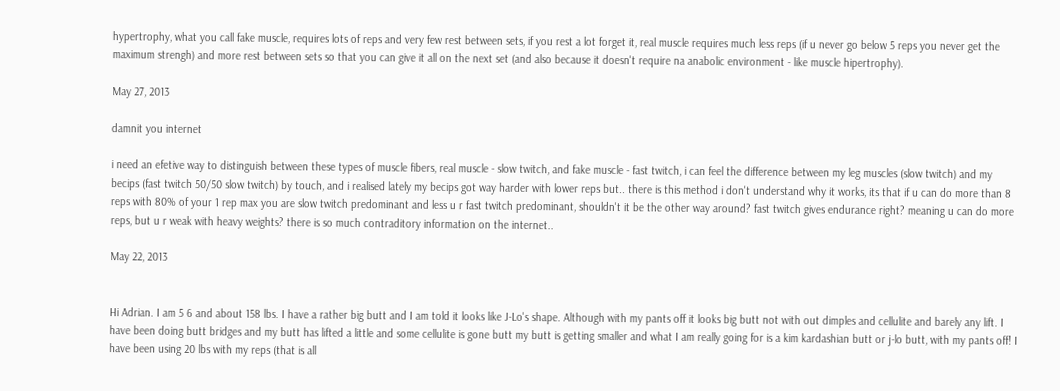hypertrophy, what you call fake muscle, requires lots of reps and very few rest between sets, if you rest a lot forget it, real muscle requires much less reps (if u never go below 5 reps you never get the maximum strengh) and more rest between sets so that you can give it all on the next set (and also because it doesn't require na anabolic environment - like muscle hipertrophy).

May 27, 2013

damnit you internet

i need an efetive way to distinguish between these types of muscle fibers, real muscle - slow twitch, and fake muscle - fast twitch, i can feel the difference between my leg muscles (slow twitch) and my becips (fast twitch 50/50 slow twitch) by touch, and i realised lately my becips got way harder with lower reps but.. there is this method i don't understand why it works, its that if u can do more than 8 reps with 80% of your 1 rep max you are slow twitch predominant and less u r fast twitch predominant, shouldn't it be the other way around? fast twitch gives endurance right? meaning u can do more reps, but u r weak with heavy weights? there is so much contraditory information on the internet..

May 22, 2013


Hi Adrian. I am 5 6 and about 158 lbs. I have a rather big butt and I am told it looks like J-Lo's shape. Although with my pants off it looks big butt not with out dimples and cellulite and barely any lift. I have been doing butt bridges and my butt has lifted a little and some cellulite is gone butt my butt is getting smaller and what I am really going for is a kim kardashian butt or j-lo butt, with my pants off! I have been using 20 lbs with my reps (that is all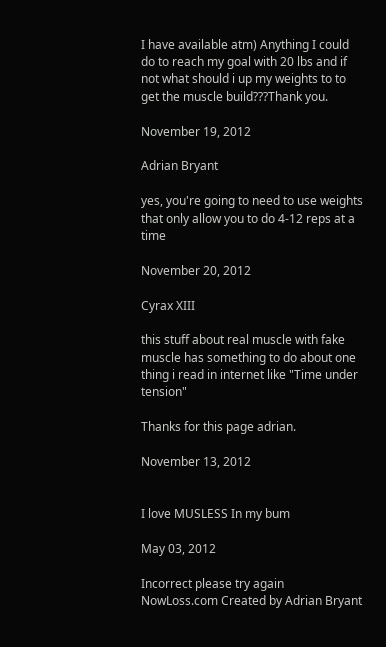I have available atm) Anything I could do to reach my goal with 20 lbs and if not what should i up my weights to to get the muscle build???Thank you.

November 19, 2012

Adrian Bryant

yes, you're going to need to use weights that only allow you to do 4-12 reps at a time

November 20, 2012

Cyrax XIII

this stuff about real muscle with fake muscle has something to do about one thing i read in internet like "Time under tension"

Thanks for this page adrian.

November 13, 2012


I love MUSLESS In my bum

May 03, 2012

Incorrect please try again
NowLoss.com Created by Adrian Bryant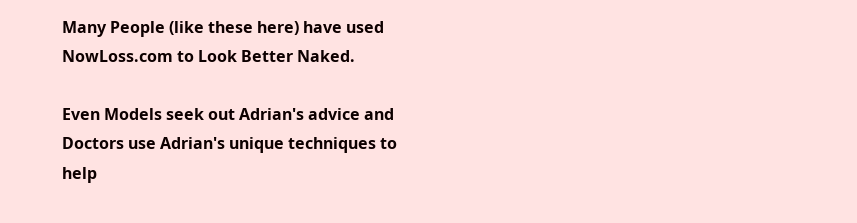Many People (like these here) have used NowLoss.com to Look Better Naked.

Even Models seek out Adrian's advice and Doctors use Adrian's unique techniques to help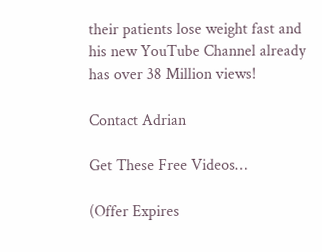their patients lose weight fast and his new YouTube Channel already has over 38 Million views!

Contact Adrian

Get These Free Videos…

(Offer Expires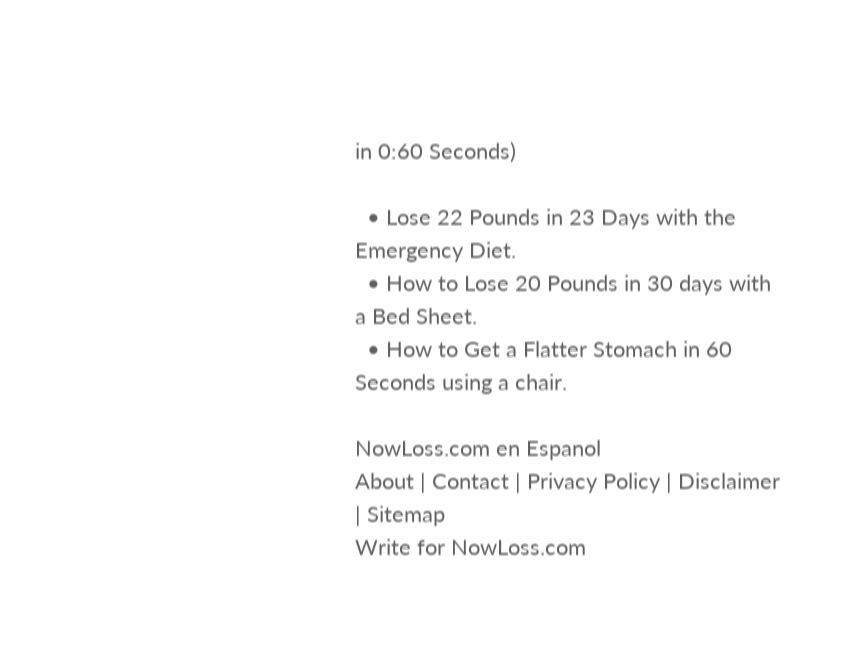in 0:60 Seconds)

  • Lose 22 Pounds in 23 Days with the Emergency Diet.
  • How to Lose 20 Pounds in 30 days with a Bed Sheet.
  • How to Get a Flatter Stomach in 60 Seconds using a chair.

NowLoss.com en Espanol
About | Contact | Privacy Policy | Disclaimer | Sitemap
Write for NowLoss.com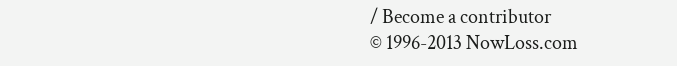/ Become a contributor
© 1996-2013 NowLoss.com